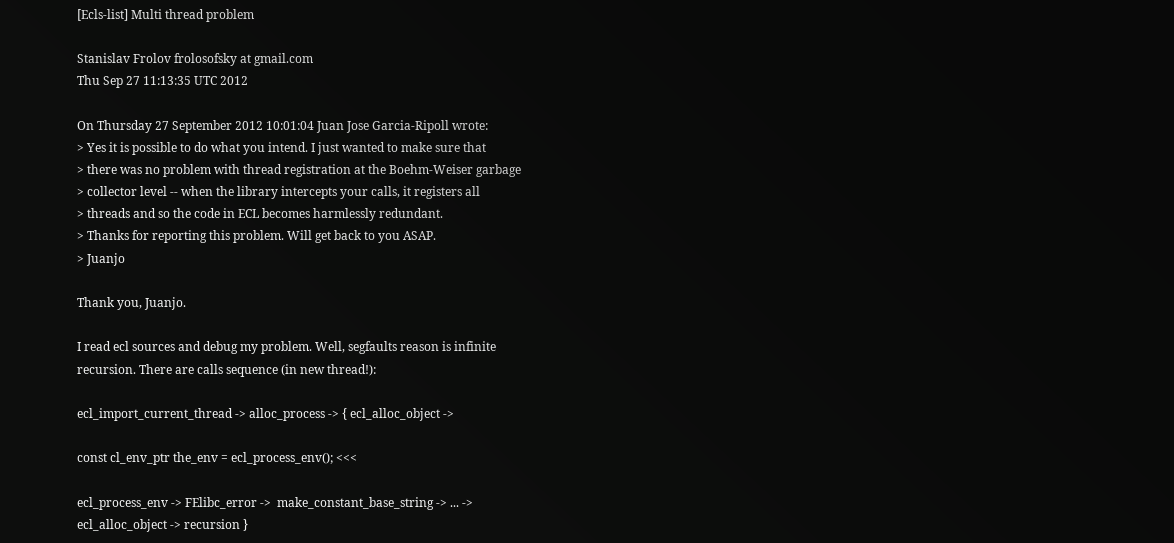[Ecls-list] Multi thread problem

Stanislav Frolov frolosofsky at gmail.com
Thu Sep 27 11:13:35 UTC 2012

On Thursday 27 September 2012 10:01:04 Juan Jose Garcia-Ripoll wrote:
> Yes it is possible to do what you intend. I just wanted to make sure that
> there was no problem with thread registration at the Boehm-Weiser garbage
> collector level -- when the library intercepts your calls, it registers all
> threads and so the code in ECL becomes harmlessly redundant.
> Thanks for reporting this problem. Will get back to you ASAP.
> Juanjo

Thank you, Juanjo.

I read ecl sources and debug my problem. Well, segfaults reason is infinite
recursion. There are calls sequence (in new thread!):

ecl_import_current_thread -> alloc_process -> { ecl_alloc_object ->

const cl_env_ptr the_env = ecl_process_env(); <<<

ecl_process_env -> FElibc_error ->  make_constant_base_string -> ... ->
ecl_alloc_object -> recursion }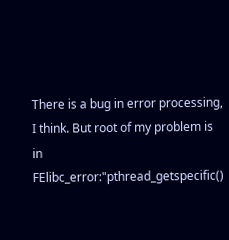There is a bug in error processing, I think. But root of my problem is in
FElibc_error:"pthread_getspecific()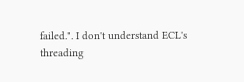failed.". I don't understand ECL's
threading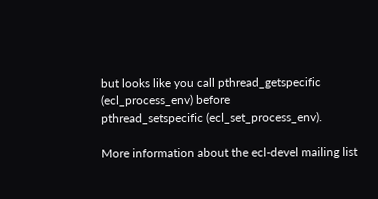but looks like you call pthread_getspecific (ecl_process_env) before
pthread_setspecific (ecl_set_process_env).

More information about the ecl-devel mailing list